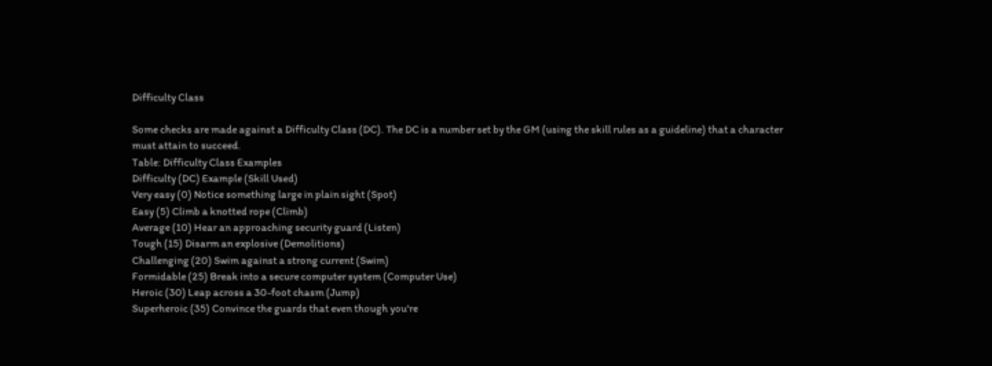Difficulty Class

Some checks are made against a Difficulty Class (DC). The DC is a number set by the GM (using the skill rules as a guideline) that a character must attain to succeed.
Table: Difficulty Class Examples
Difficulty (DC) Example (Skill Used)
Very easy (0) Notice something large in plain sight (Spot)
Easy (5) Climb a knotted rope (Climb)
Average (10) Hear an approaching security guard (Listen)
Tough (15) Disarm an explosive (Demolitions)
Challenging (20) Swim against a strong current (Swim)
Formidable (25) Break into a secure computer system (Computer Use)
Heroic (30) Leap across a 30-foot chasm (Jump)
Superheroic (35) Convince the guards that even though you're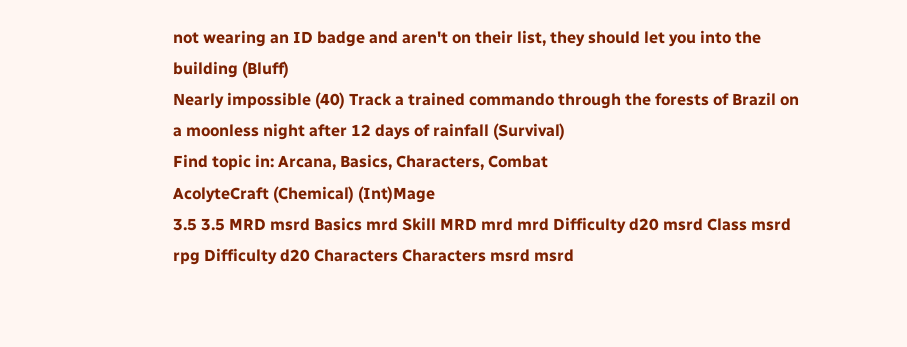not wearing an ID badge and aren't on their list, they should let you into the building (Bluff)
Nearly impossible (40) Track a trained commando through the forests of Brazil on a moonless night after 12 days of rainfall (Survival)
Find topic in: Arcana, Basics, Characters, Combat
AcolyteCraft (Chemical) (Int)Mage
3.5 3.5 MRD msrd Basics mrd Skill MRD mrd mrd Difficulty d20 msrd Class msrd rpg Difficulty d20 Characters Characters msrd msrd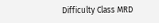Difficulty Class MRD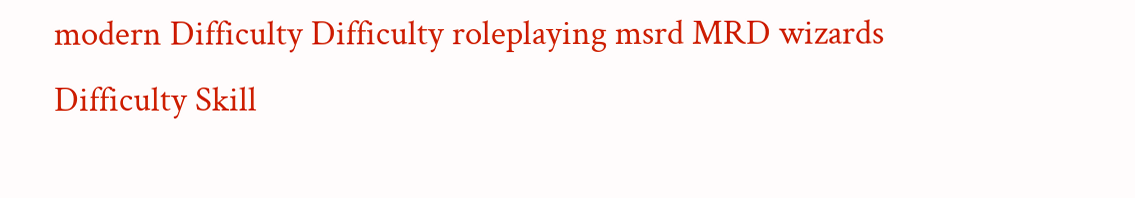modern Difficulty Difficulty roleplaying msrd MRD wizards Difficulty Skill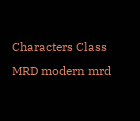Characters Class MRD modern mrd